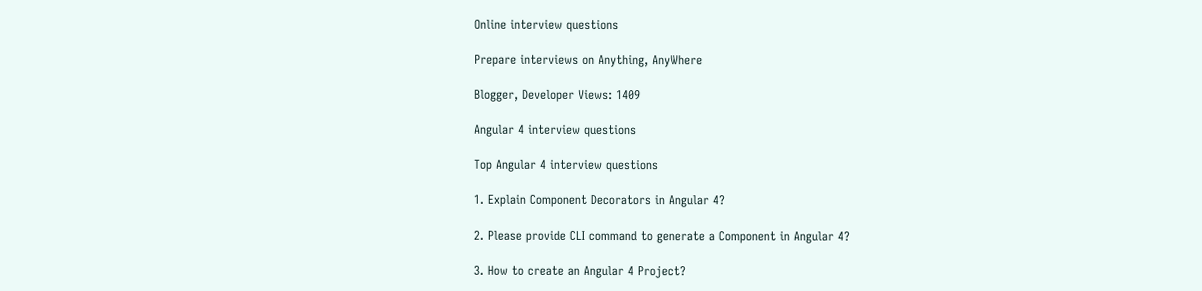Online interview questions

Prepare interviews on Anything, AnyWhere

Blogger, Developer Views: 1409

Angular 4 interview questions

Top Angular 4 interview questions

1. Explain Component Decorators in Angular 4?

2. Please provide CLI command to generate a Component in Angular 4?

3. How to create an Angular 4 Project?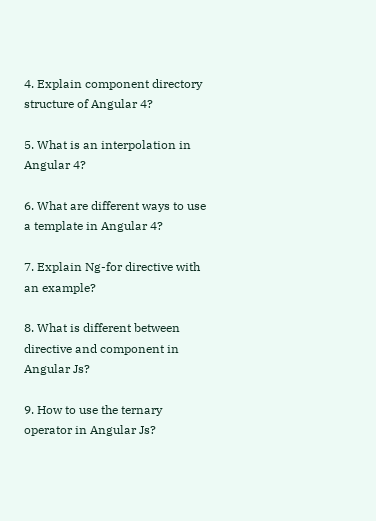4. Explain component directory structure of Angular 4?

5. What is an interpolation in Angular 4?

6. What are different ways to use a template in Angular 4?

7. Explain Ng-for directive with an example?

8. What is different between directive and component in Angular Js?

9. How to use the ternary operator in Angular Js?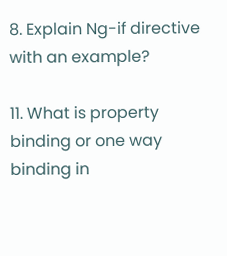8. Explain Ng-if directive with an example?

11. What is property binding or one way binding in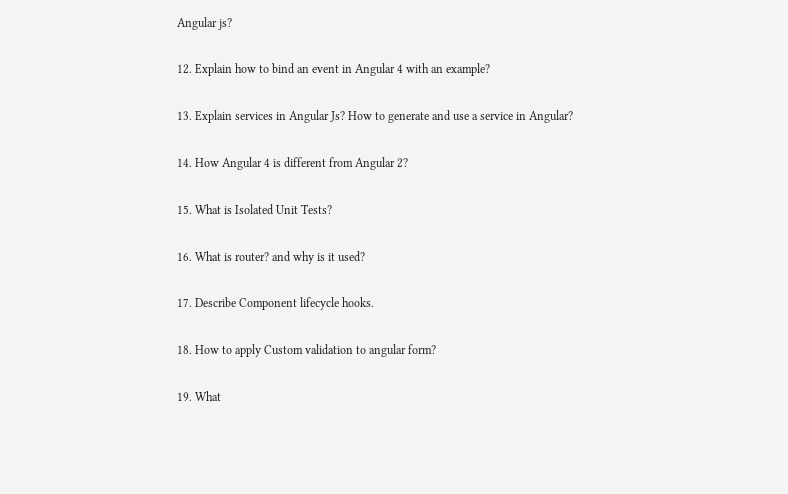Angular js?

12. Explain how to bind an event in Angular 4 with an example?

13. Explain services in Angular Js? How to generate and use a service in Angular?

14. How Angular 4 is different from Angular 2?

15. What is Isolated Unit Tests?

16. What is router? and why is it used?

17. Describe Component lifecycle hooks.

18. How to apply Custom validation to angular form?

19. What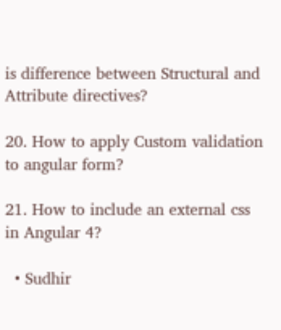is difference between Structural and Attribute directives?

20. How to apply Custom validation to angular form?

21. How to include an external css in Angular 4?

  • Sudhir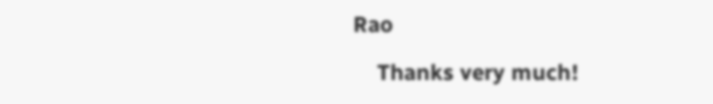Rao

    Thanks very much!